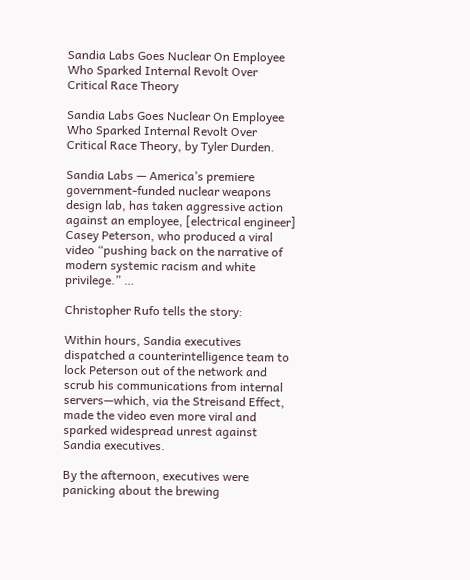Sandia Labs Goes Nuclear On Employee Who Sparked Internal Revolt Over Critical Race Theory

Sandia Labs Goes Nuclear On Employee Who Sparked Internal Revolt Over Critical Race Theory, by Tyler Durden.

Sandia Labs — America’s premiere government-funded nuclear weapons design lab, has taken aggressive action against an employee, [electrical engineer] Casey Peterson, who produced a viral video “pushing back on the narrative of modern systemic racism and white privilege.” …

Christopher Rufo tells the story:

Within hours, Sandia executives dispatched a counterintelligence team to lock Peterson out of the network and scrub his communications from internal servers—which, via the Streisand Effect, made the video even more viral and sparked widespread unrest against Sandia executives.

By the afternoon, executives were panicking about the brewing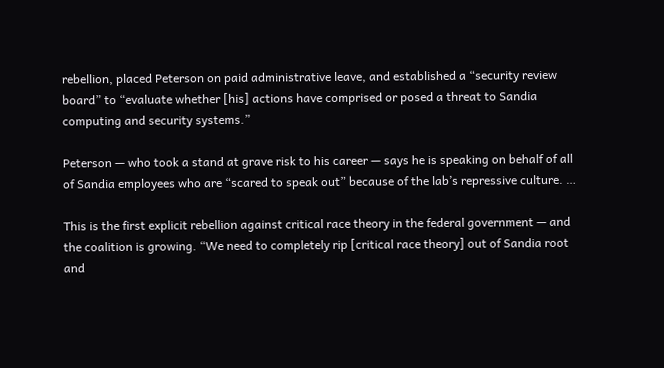rebellion, placed Peterson on paid administrative leave, and established a “security review board” to “evaluate whether [his] actions have comprised or posed a threat to Sandia computing and security systems.”

Peterson — who took a stand at grave risk to his career — says he is speaking on behalf of all of Sandia employees who are “scared to speak out” because of the lab’s repressive culture. …

This is the first explicit rebellion against critical race theory in the federal government — and the coalition is growing. “We need to completely rip [critical race theory] out of Sandia root and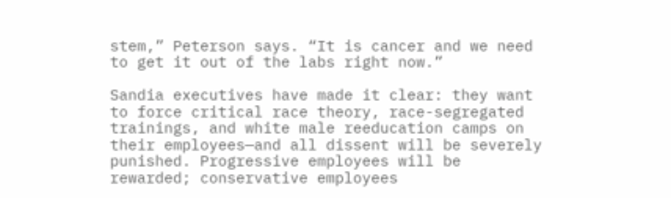stem,” Peterson says. “It is cancer and we need to get it out of the labs right now.”

Sandia executives have made it clear: they want to force critical race theory, race-segregated trainings, and white male reeducation camps on their employees—and all dissent will be severely punished. Progressive employees will be rewarded; conservative employees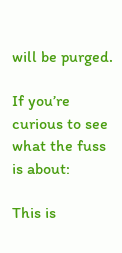will be purged.

If you’re curious to see what the fuss is about:

This is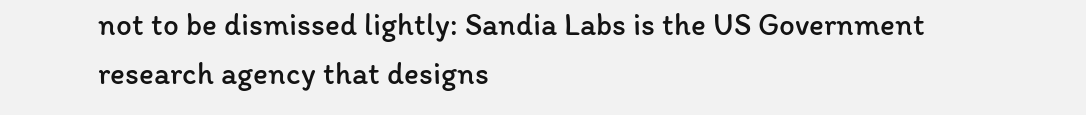not to be dismissed lightly: Sandia Labs is the US Government research agency that designs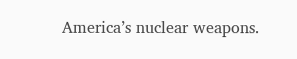America’s nuclear weapons.